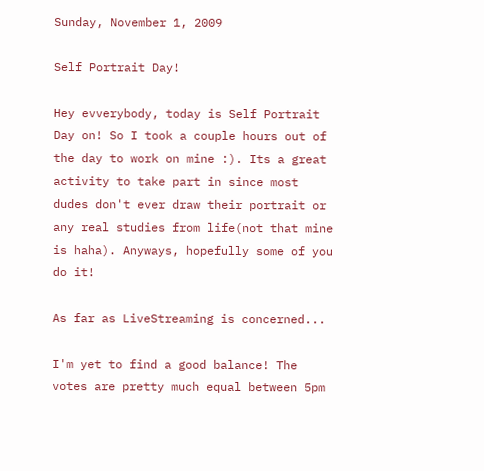Sunday, November 1, 2009

Self Portrait Day!

Hey evverybody, today is Self Portrait Day on! So I took a couple hours out of the day to work on mine :). Its a great activity to take part in since most dudes don't ever draw their portrait or any real studies from life(not that mine is haha). Anyways, hopefully some of you do it!

As far as LiveStreaming is concerned...

I'm yet to find a good balance! The votes are pretty much equal between 5pm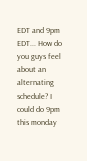EDT and 9pm EDT... How do you guys feel about an alternating schedule? I could do 9pm this monday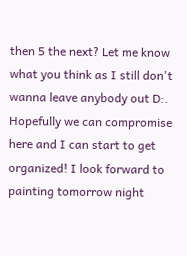then 5 the next? Let me know what you think as I still don't wanna leave anybody out D:. Hopefully we can compromise here and I can start to get organized! I look forward to painting tomorrow night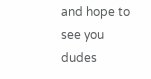and hope to see you dudes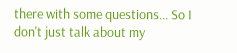there with some questions... So I don't just talk about my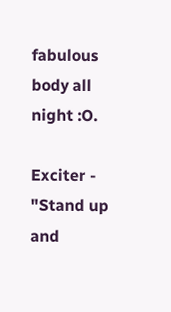fabulous body all night :O.

Exciter - "Stand up and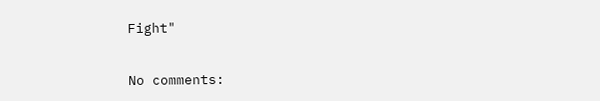Fight"


No comments: